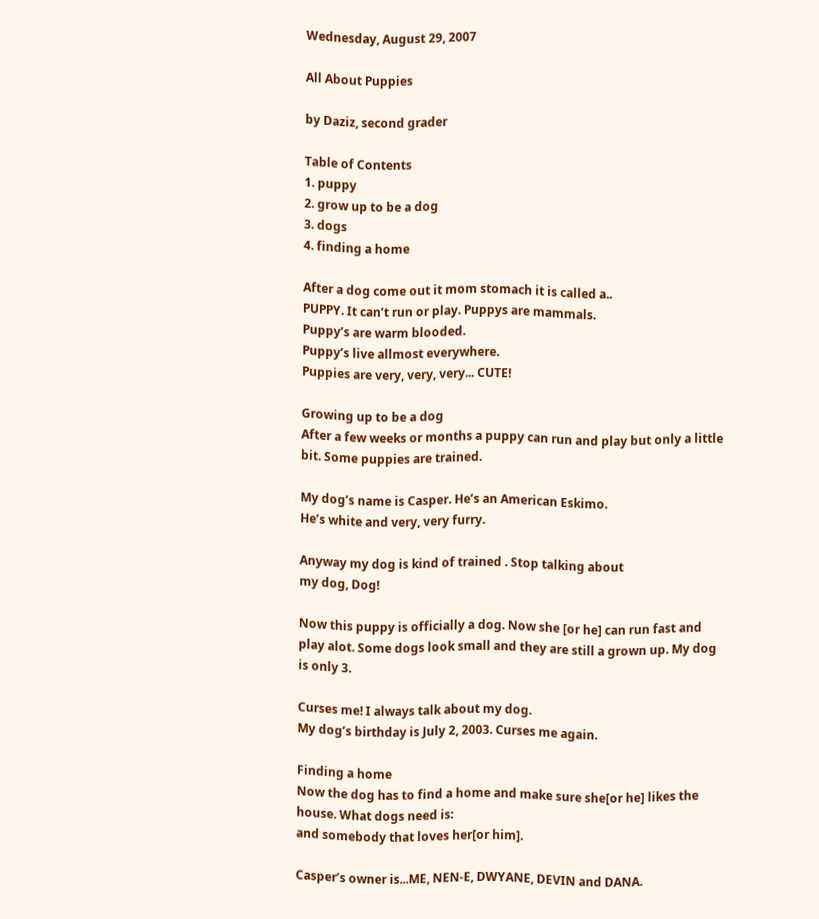Wednesday, August 29, 2007

All About Puppies

by Daziz, second grader

Table of Contents
1. puppy
2. grow up to be a dog
3. dogs
4. finding a home

After a dog come out it mom stomach it is called a..
PUPPY. It can’t run or play. Puppys are mammals.
Puppy’s are warm blooded.
Puppy’s live allmost everywhere.
Puppies are very, very, very... CUTE!

Growing up to be a dog
After a few weeks or months a puppy can run and play but only a little bit. Some puppies are trained.

My dog’s name is Casper. He’s an American Eskimo.
He’s white and very, very furry.

Anyway my dog is kind of trained . Stop talking about
my dog, Dog!

Now this puppy is officially a dog. Now she [or he] can run fast and play alot. Some dogs look small and they are still a grown up. My dog is only 3.

Curses me! I always talk about my dog.
My dog’s birthday is July 2, 2003. Curses me again.

Finding a home
Now the dog has to find a home and make sure she[or he] likes the house. What dogs need is:
and somebody that loves her[or him].

Casper’s owner is...ME, NEN-E, DWYANE, DEVIN and DANA.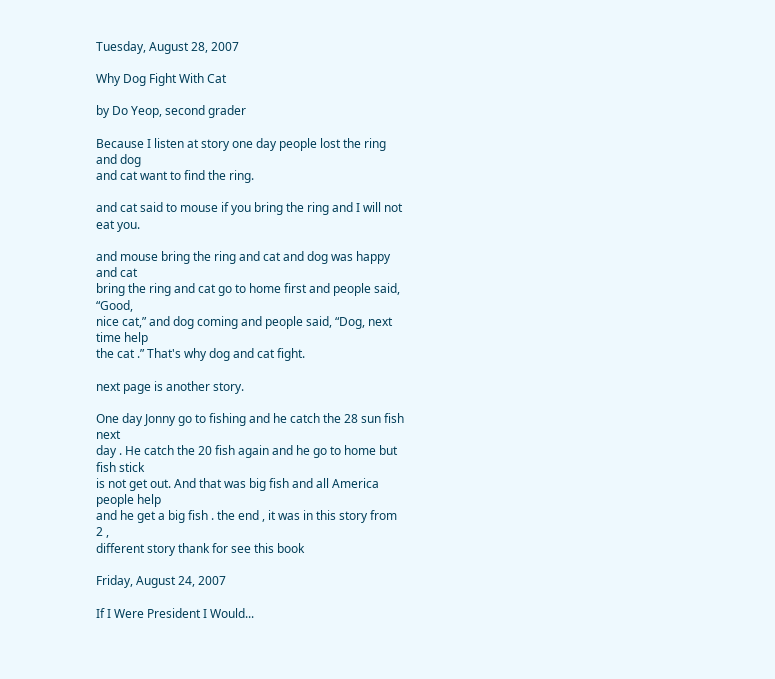Tuesday, August 28, 2007

Why Dog Fight With Cat

by Do Yeop, second grader

Because I listen at story one day people lost the ring and dog
and cat want to find the ring.

and cat said to mouse if you bring the ring and I will not eat you.

and mouse bring the ring and cat and dog was happy and cat
bring the ring and cat go to home first and people said, “Good,
nice cat,” and dog coming and people said, “Dog, next time help
the cat .” That's why dog and cat fight.

next page is another story.

One day Jonny go to fishing and he catch the 28 sun fish next
day . He catch the 20 fish again and he go to home but fish stick
is not get out. And that was big fish and all America people help
and he get a big fish . the end , it was in this story from 2 ,
different story thank for see this book

Friday, August 24, 2007

If I Were President I Would...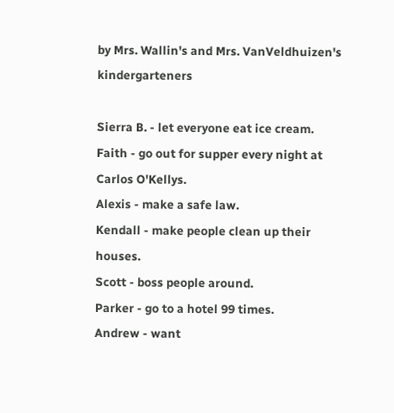by Mrs. Wallin's and Mrs. VanVeldhuizen's kindergarteners

Sierra B. - let everyone eat ice cream.
Faith - go out for supper every night at Carlos O'Kellys.
Alexis - make a safe law.
Kendall - make people clean up their houses.
Scott - boss people around.
Parker - go to a hotel 99 times.
Andrew - want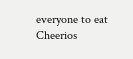everyone to eat Cheerios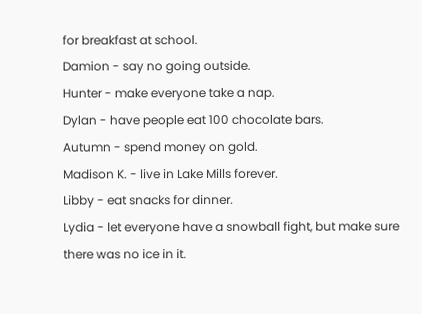for breakfast at school.
Damion - say no going outside.
Hunter - make everyone take a nap.
Dylan - have people eat 100 chocolate bars.
Autumn - spend money on gold.
Madison K. - live in Lake Mills forever.
Libby - eat snacks for dinner.
Lydia - let everyone have a snowball fight, but make sure there was no ice in it.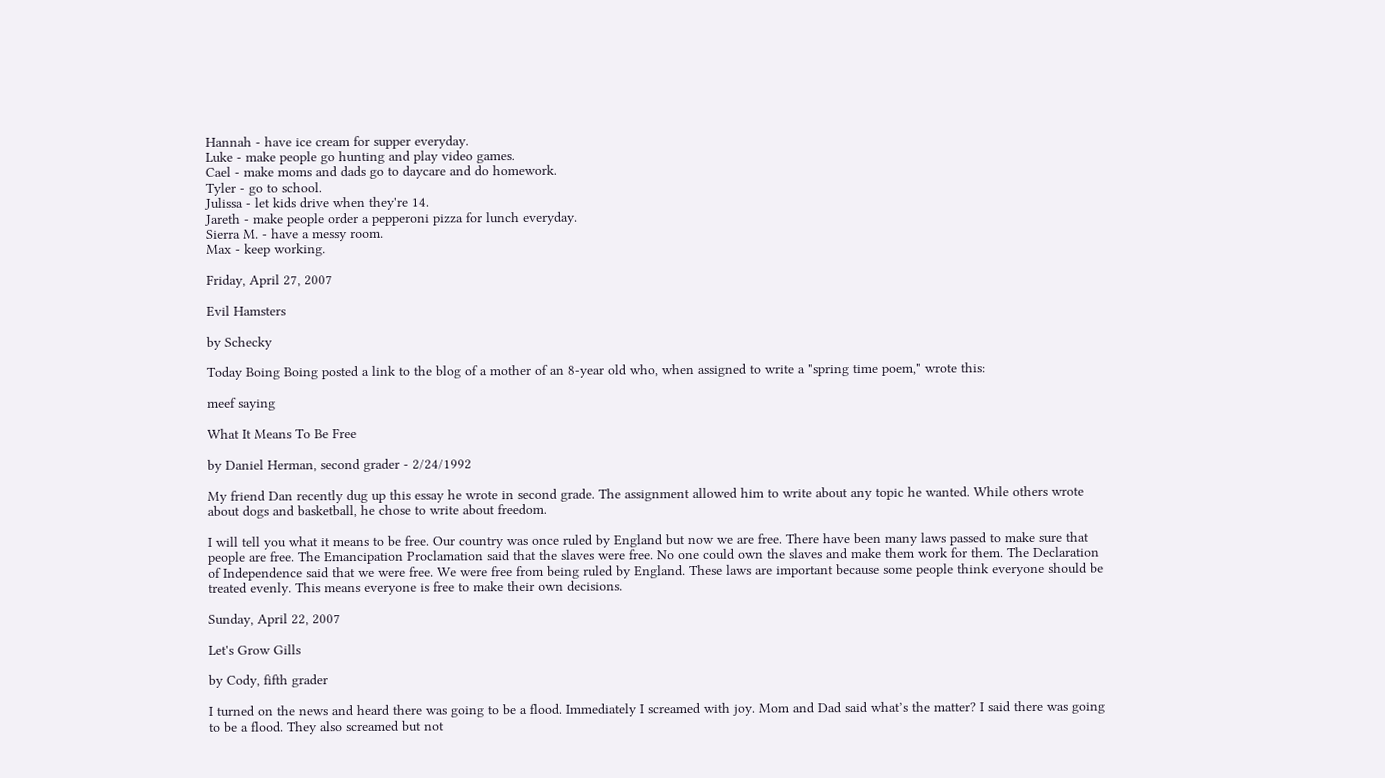Hannah - have ice cream for supper everyday.
Luke - make people go hunting and play video games.
Cael - make moms and dads go to daycare and do homework.
Tyler - go to school.
Julissa - let kids drive when they're 14.
Jareth - make people order a pepperoni pizza for lunch everyday.
Sierra M. - have a messy room.
Max - keep working.

Friday, April 27, 2007

Evil Hamsters

by Schecky

Today Boing Boing posted a link to the blog of a mother of an 8-year old who, when assigned to write a "spring time poem," wrote this:

meef saying

What It Means To Be Free

by Daniel Herman, second grader - 2/24/1992

My friend Dan recently dug up this essay he wrote in second grade. The assignment allowed him to write about any topic he wanted. While others wrote about dogs and basketball, he chose to write about freedom.

I will tell you what it means to be free. Our country was once ruled by England but now we are free. There have been many laws passed to make sure that people are free. The Emancipation Proclamation said that the slaves were free. No one could own the slaves and make them work for them. The Declaration of Independence said that we were free. We were free from being ruled by England. These laws are important because some people think everyone should be treated evenly. This means everyone is free to make their own decisions.

Sunday, April 22, 2007

Let's Grow Gills

by Cody, fifth grader

I turned on the news and heard there was going to be a flood. Immediately I screamed with joy. Mom and Dad said what’s the matter? I said there was going to be a flood. They also screamed but not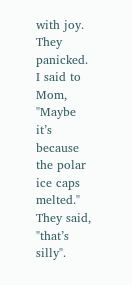with joy. They panicked. I said to Mom, "Maybe it’s because the polar ice caps melted."
They said, "that’s silly".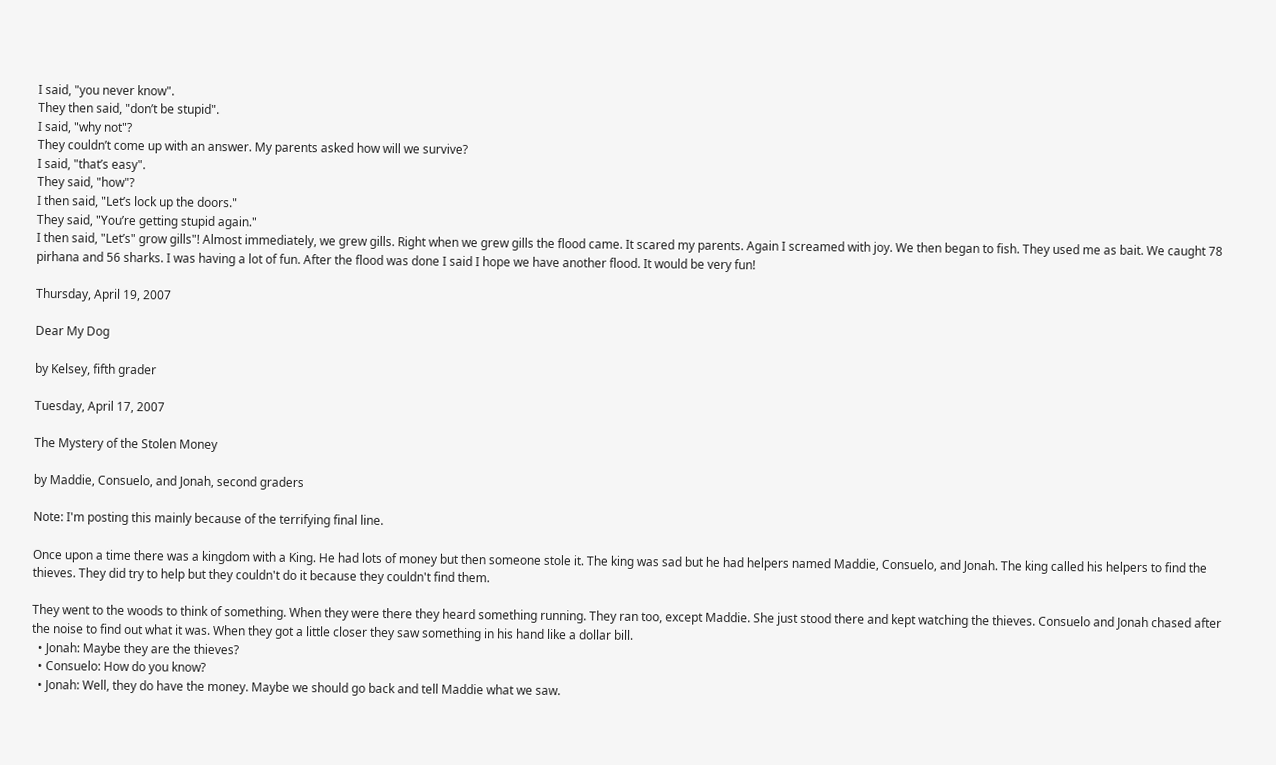I said, "you never know".
They then said, "don’t be stupid".
I said, "why not"?
They couldn’t come up with an answer. My parents asked how will we survive?
I said, "that’s easy".
They said, "how"?
I then said, "Let’s lock up the doors."
They said, "You’re getting stupid again."
I then said, "Let’s" grow gills"! Almost immediately, we grew gills. Right when we grew gills the flood came. It scared my parents. Again I screamed with joy. We then began to fish. They used me as bait. We caught 78 pirhana and 56 sharks. I was having a lot of fun. After the flood was done I said I hope we have another flood. It would be very fun!

Thursday, April 19, 2007

Dear My Dog

by Kelsey, fifth grader

Tuesday, April 17, 2007

The Mystery of the Stolen Money

by Maddie, Consuelo, and Jonah, second graders

Note: I'm posting this mainly because of the terrifying final line.

Once upon a time there was a kingdom with a King. He had lots of money but then someone stole it. The king was sad but he had helpers named Maddie, Consuelo, and Jonah. The king called his helpers to find the thieves. They did try to help but they couldn't do it because they couldn't find them.

They went to the woods to think of something. When they were there they heard something running. They ran too, except Maddie. She just stood there and kept watching the thieves. Consuelo and Jonah chased after the noise to find out what it was. When they got a little closer they saw something in his hand like a dollar bill.
  • Jonah: Maybe they are the thieves?
  • Consuelo: How do you know?
  • Jonah: Well, they do have the money. Maybe we should go back and tell Maddie what we saw.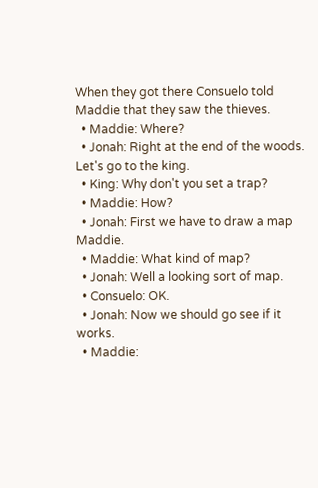When they got there Consuelo told Maddie that they saw the thieves.
  • Maddie: Where?
  • Jonah: Right at the end of the woods. Let's go to the king.
  • King: Why don't you set a trap?
  • Maddie: How?
  • Jonah: First we have to draw a map Maddie.
  • Maddie: What kind of map?
  • Jonah: Well a looking sort of map.
  • Consuelo: OK.
  • Jonah: Now we should go see if it works.
  • Maddie: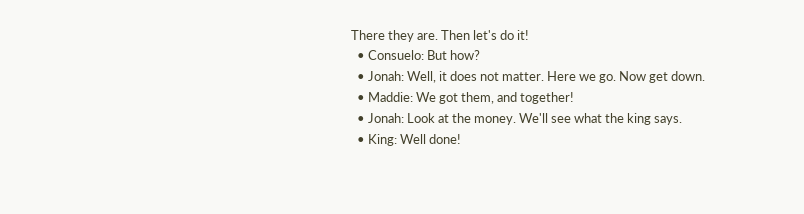There they are. Then let's do it!
  • Consuelo: But how?
  • Jonah: Well, it does not matter. Here we go. Now get down.
  • Maddie: We got them, and together!
  • Jonah: Look at the money. We'll see what the king says.
  • King: Well done!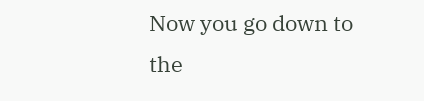Now you go down to the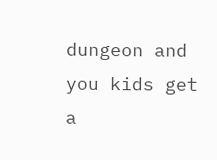dungeon and you kids get a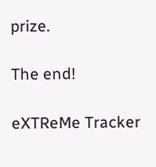prize.

The end!

eXTReMe Tracker